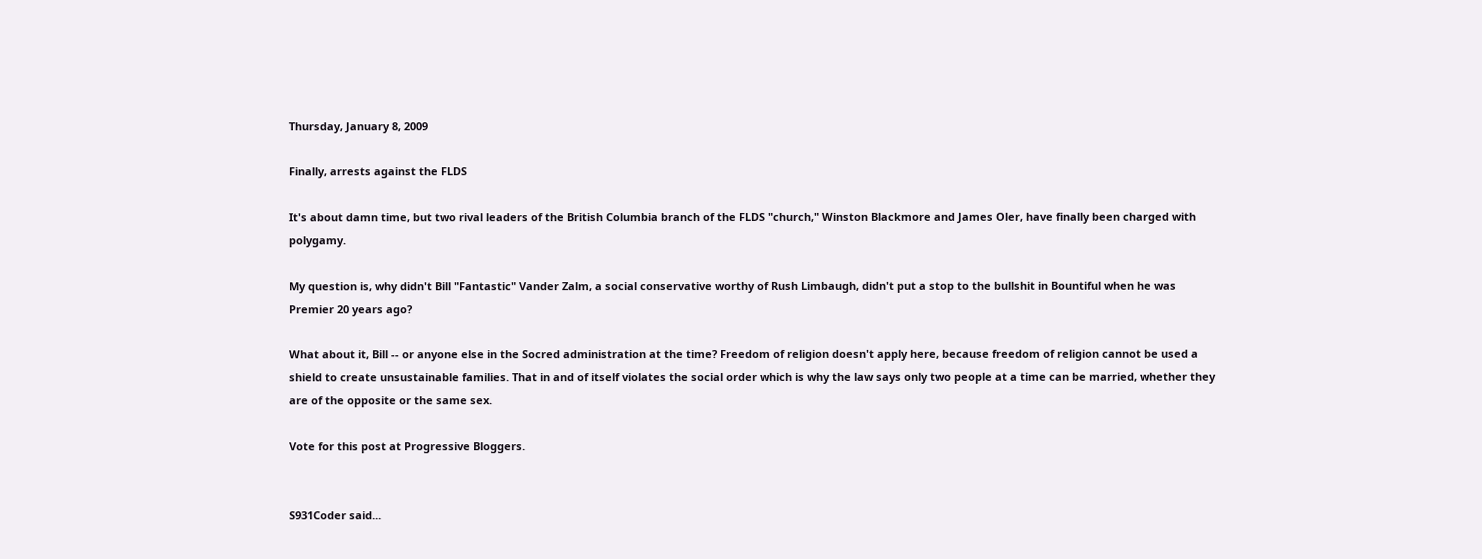Thursday, January 8, 2009

Finally, arrests against the FLDS

It's about damn time, but two rival leaders of the British Columbia branch of the FLDS "church," Winston Blackmore and James Oler, have finally been charged with polygamy.

My question is, why didn't Bill "Fantastic" Vander Zalm, a social conservative worthy of Rush Limbaugh, didn't put a stop to the bullshit in Bountiful when he was Premier 20 years ago?

What about it, Bill -- or anyone else in the Socred administration at the time? Freedom of religion doesn't apply here, because freedom of religion cannot be used a shield to create unsustainable families. That in and of itself violates the social order which is why the law says only two people at a time can be married, whether they are of the opposite or the same sex.

Vote for this post at Progressive Bloggers.


S931Coder said...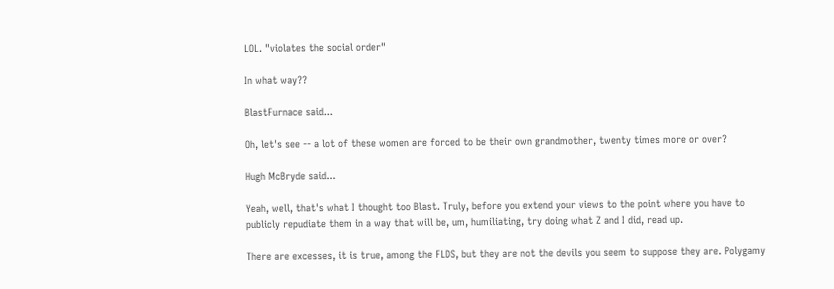LOL. "violates the social order"

In what way??

BlastFurnace said...

Oh, let's see -- a lot of these women are forced to be their own grandmother, twenty times more or over?

Hugh McBryde said...

Yeah, well, that's what I thought too Blast. Truly, before you extend your views to the point where you have to publicly repudiate them in a way that will be, um, humiliating, try doing what Z and I did, read up.

There are excesses, it is true, among the FLDS, but they are not the devils you seem to suppose they are. Polygamy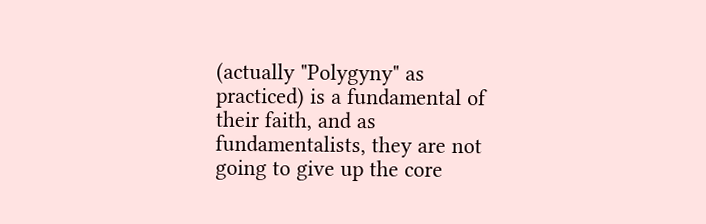(actually "Polygyny" as practiced) is a fundamental of their faith, and as fundamentalists, they are not going to give up the core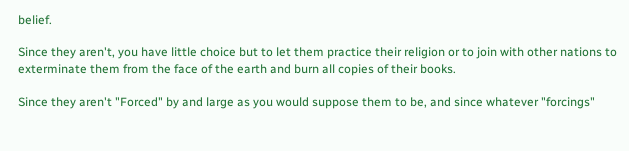belief.

Since they aren't, you have little choice but to let them practice their religion or to join with other nations to exterminate them from the face of the earth and burn all copies of their books.

Since they aren't "Forced" by and large as you would suppose them to be, and since whatever "forcings"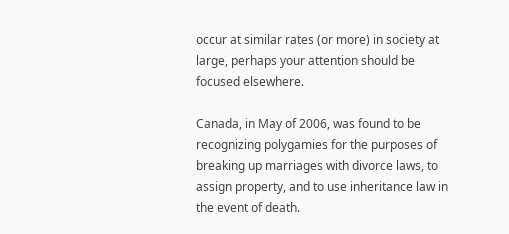occur at similar rates (or more) in society at large, perhaps your attention should be focused elsewhere.

Canada, in May of 2006, was found to be recognizing polygamies for the purposes of breaking up marriages with divorce laws, to assign property, and to use inheritance law in the event of death.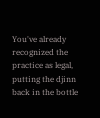You've already recognized the practice as legal, putting the djinn back in the bottle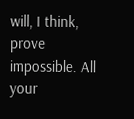will, I think, prove impossible. All your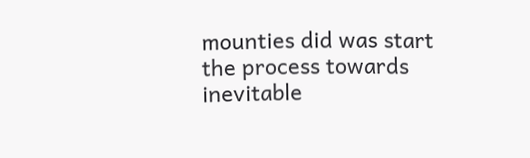mounties did was start the process towards inevitable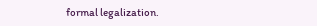formal legalization.